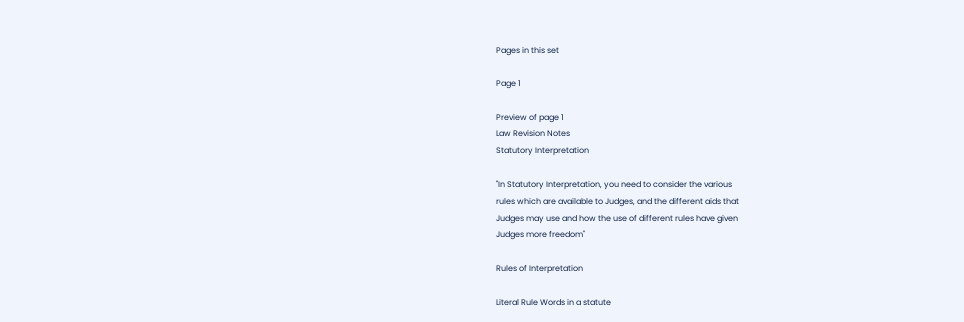Pages in this set

Page 1

Preview of page 1
Law Revision Notes
Statutory Interpretation

"In Statutory Interpretation, you need to consider the various
rules which are available to Judges, and the different aids that
Judges may use and how the use of different rules have given
Judges more freedom"

Rules of Interpretation

Literal Rule Words in a statute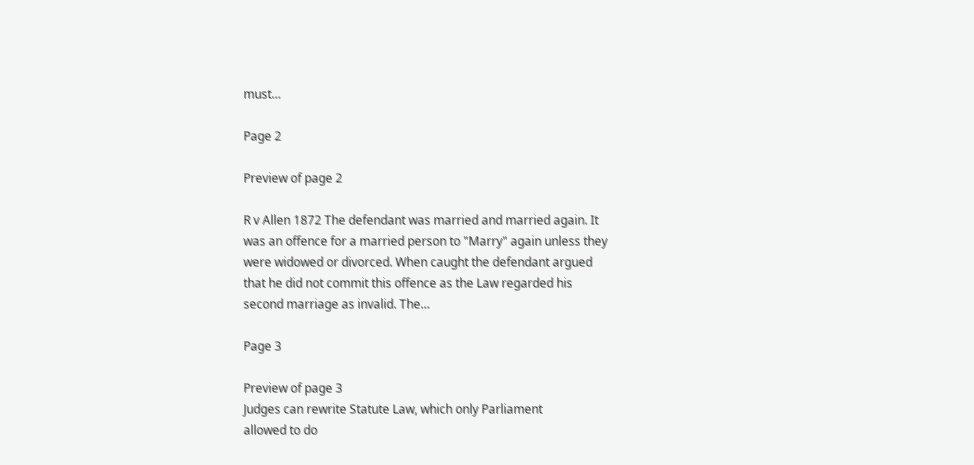must…

Page 2

Preview of page 2

R v Allen 1872 The defendant was married and married again. It
was an offence for a married person to "Marry" again unless they
were widowed or divorced. When caught the defendant argued
that he did not commit this offence as the Law regarded his
second marriage as invalid. The…

Page 3

Preview of page 3
Judges can rewrite Statute Law, which only Parliament
allowed to do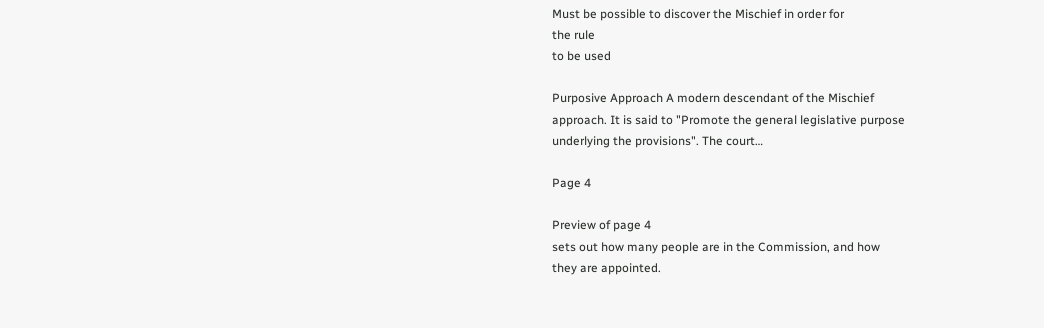Must be possible to discover the Mischief in order for
the rule
to be used

Purposive Approach A modern descendant of the Mischief
approach. It is said to "Promote the general legislative purpose
underlying the provisions". The court…

Page 4

Preview of page 4
sets out how many people are in the Commission, and how
they are appointed.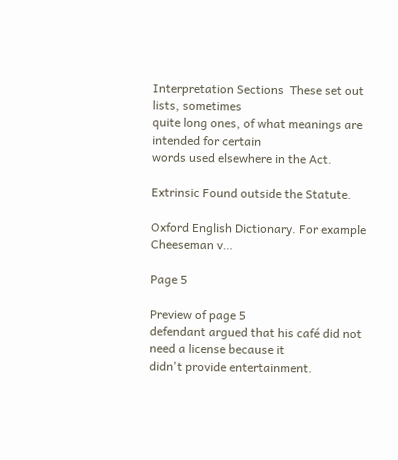Interpretation Sections  These set out lists, sometimes
quite long ones, of what meanings are intended for certain
words used elsewhere in the Act.

Extrinsic Found outside the Statute.

Oxford English Dictionary. For example Cheeseman v…

Page 5

Preview of page 5
defendant argued that his café did not need a license because it
didn't provide entertainment.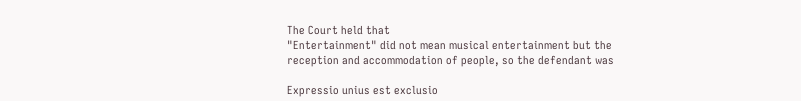The Court held that
"Entertainment" did not mean musical entertainment but the
reception and accommodation of people, so the defendant was

Expressio unius est exclusio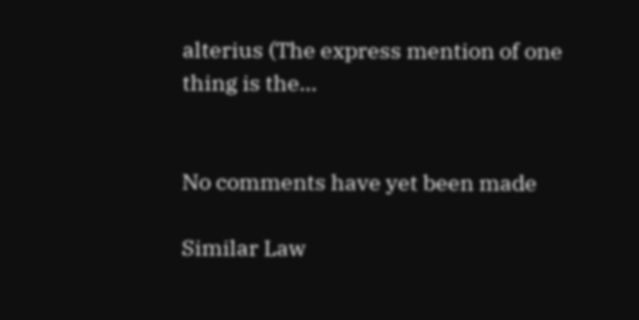alterius (The express mention of one
thing is the…


No comments have yet been made

Similar Law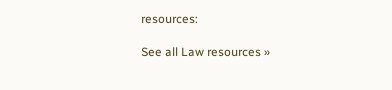resources:

See all Law resources »